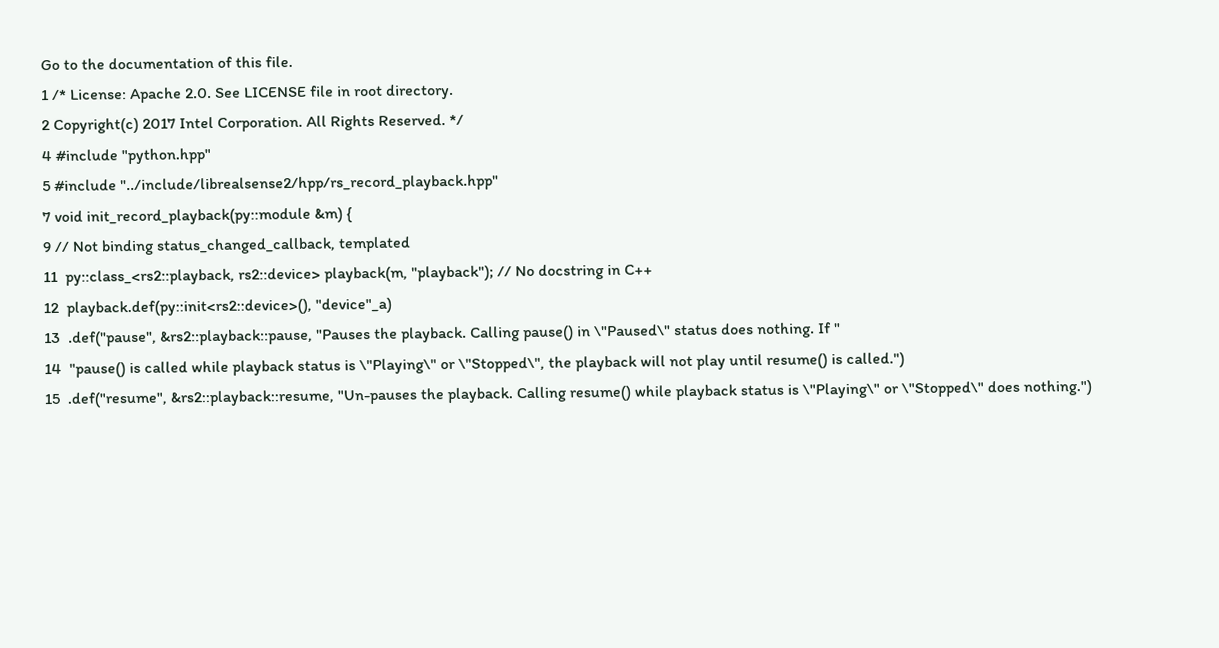Go to the documentation of this file.
1 /* License: Apache 2.0. See LICENSE file in root directory.
2 Copyright(c) 2017 Intel Corporation. All Rights Reserved. */
4 #include "python.hpp"
5 #include "../include/librealsense2/hpp/rs_record_playback.hpp"
7 void init_record_playback(py::module &m) {
9 // Not binding status_changed_callback, templated
11  py::class_<rs2::playback, rs2::device> playback(m, "playback"); // No docstring in C++
12  playback.def(py::init<rs2::device>(), "device"_a)
13  .def("pause", &rs2::playback::pause, "Pauses the playback. Calling pause() in \"Paused\" status does nothing. If "
14  "pause() is called while playback status is \"Playing\" or \"Stopped\", the playback will not play until resume() is called.")
15  .def("resume", &rs2::playback::resume, "Un-pauses the playback. Calling resume() while playback status is \"Playing\" or \"Stopped\" does nothing.")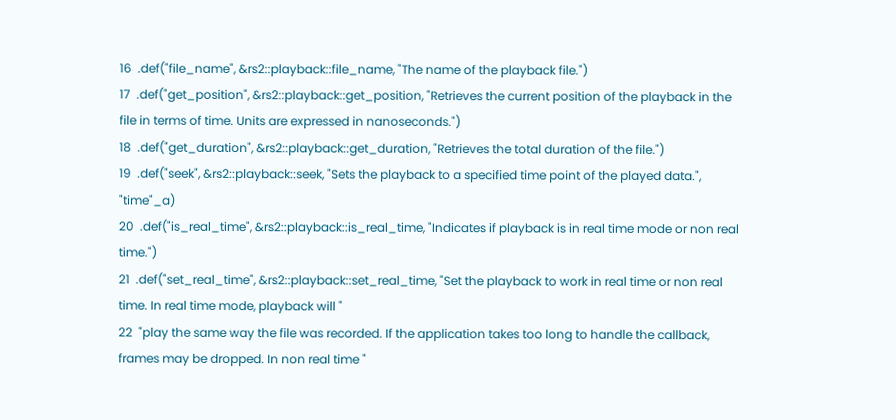16  .def("file_name", &rs2::playback::file_name, "The name of the playback file.")
17  .def("get_position", &rs2::playback::get_position, "Retrieves the current position of the playback in the file in terms of time. Units are expressed in nanoseconds.")
18  .def("get_duration", &rs2::playback::get_duration, "Retrieves the total duration of the file.")
19  .def("seek", &rs2::playback::seek, "Sets the playback to a specified time point of the played data.", "time"_a)
20  .def("is_real_time", &rs2::playback::is_real_time, "Indicates if playback is in real time mode or non real time.")
21  .def("set_real_time", &rs2::playback::set_real_time, "Set the playback to work in real time or non real time. In real time mode, playback will "
22  "play the same way the file was recorded. If the application takes too long to handle the callback, frames may be dropped. In non real time "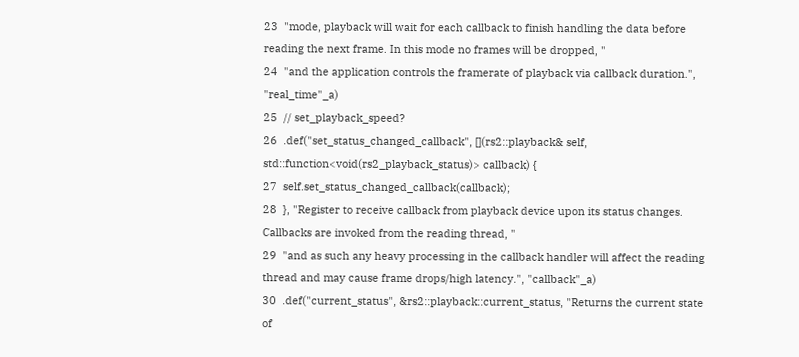23  "mode, playback will wait for each callback to finish handling the data before reading the next frame. In this mode no frames will be dropped, "
24  "and the application controls the framerate of playback via callback duration.", "real_time"_a)
25  // set_playback_speed?
26  .def("set_status_changed_callback", [](rs2::playback& self, std::function<void(rs2_playback_status)> callback) {
27  self.set_status_changed_callback(callback);
28  }, "Register to receive callback from playback device upon its status changes. Callbacks are invoked from the reading thread, "
29  "and as such any heavy processing in the callback handler will affect the reading thread and may cause frame drops/high latency.", "callback"_a)
30  .def("current_status", &rs2::playback::current_status, "Returns the current state of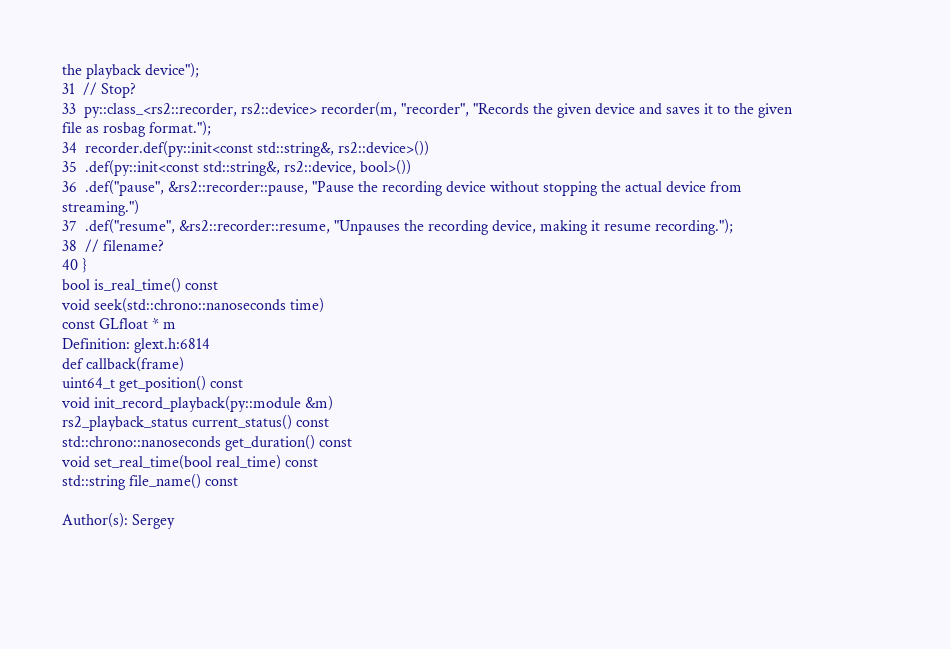the playback device");
31  // Stop?
33  py::class_<rs2::recorder, rs2::device> recorder(m, "recorder", "Records the given device and saves it to the given file as rosbag format.");
34  recorder.def(py::init<const std::string&, rs2::device>())
35  .def(py::init<const std::string&, rs2::device, bool>())
36  .def("pause", &rs2::recorder::pause, "Pause the recording device without stopping the actual device from streaming.")
37  .def("resume", &rs2::recorder::resume, "Unpauses the recording device, making it resume recording.");
38  // filename?
40 }
bool is_real_time() const
void seek(std::chrono::nanoseconds time)
const GLfloat * m
Definition: glext.h:6814
def callback(frame)
uint64_t get_position() const
void init_record_playback(py::module &m)
rs2_playback_status current_status() const
std::chrono::nanoseconds get_duration() const
void set_real_time(bool real_time) const
std::string file_name() const

Author(s): Sergey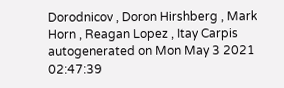Dorodnicov , Doron Hirshberg , Mark Horn , Reagan Lopez , Itay Carpis
autogenerated on Mon May 3 2021 02:47:39